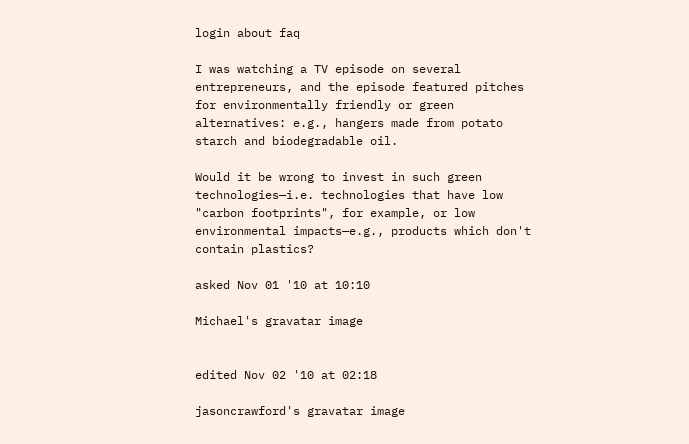login about faq

I was watching a TV episode on several entrepreneurs, and the episode featured pitches for environmentally friendly or green alternatives: e.g., hangers made from potato starch and biodegradable oil.

Would it be wrong to invest in such green technologies—i.e. technologies that have low "carbon footprints", for example, or low environmental impacts—e.g., products which don't contain plastics?

asked Nov 01 '10 at 10:10

Michael's gravatar image


edited Nov 02 '10 at 02:18

jasoncrawford's gravatar image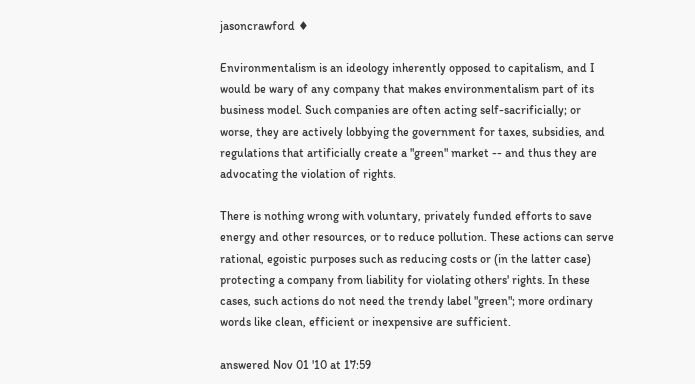jasoncrawford ♦

Environmentalism is an ideology inherently opposed to capitalism, and I would be wary of any company that makes environmentalism part of its business model. Such companies are often acting self-sacrificially; or worse, they are actively lobbying the government for taxes, subsidies, and regulations that artificially create a "green" market -- and thus they are advocating the violation of rights.

There is nothing wrong with voluntary, privately funded efforts to save energy and other resources, or to reduce pollution. These actions can serve rational, egoistic purposes such as reducing costs or (in the latter case) protecting a company from liability for violating others' rights. In these cases, such actions do not need the trendy label "green"; more ordinary words like clean, efficient or inexpensive are sufficient.

answered Nov 01 '10 at 17:59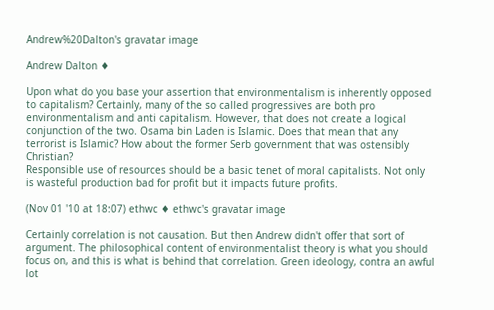Andrew%20Dalton's gravatar image

Andrew Dalton ♦

Upon what do you base your assertion that environmentalism is inherently opposed to capitalism? Certainly, many of the so called progressives are both pro environmentalism and anti capitalism. However, that does not create a logical conjunction of the two. Osama bin Laden is Islamic. Does that mean that any terrorist is Islamic? How about the former Serb government that was ostensibly Christian?
Responsible use of resources should be a basic tenet of moral capitalists. Not only is wasteful production bad for profit but it impacts future profits.

(Nov 01 '10 at 18:07) ethwc ♦ ethwc's gravatar image

Certainly correlation is not causation. But then Andrew didn't offer that sort of argument. The philosophical content of environmentalist theory is what you should focus on, and this is what is behind that correlation. Green ideology, contra an awful lot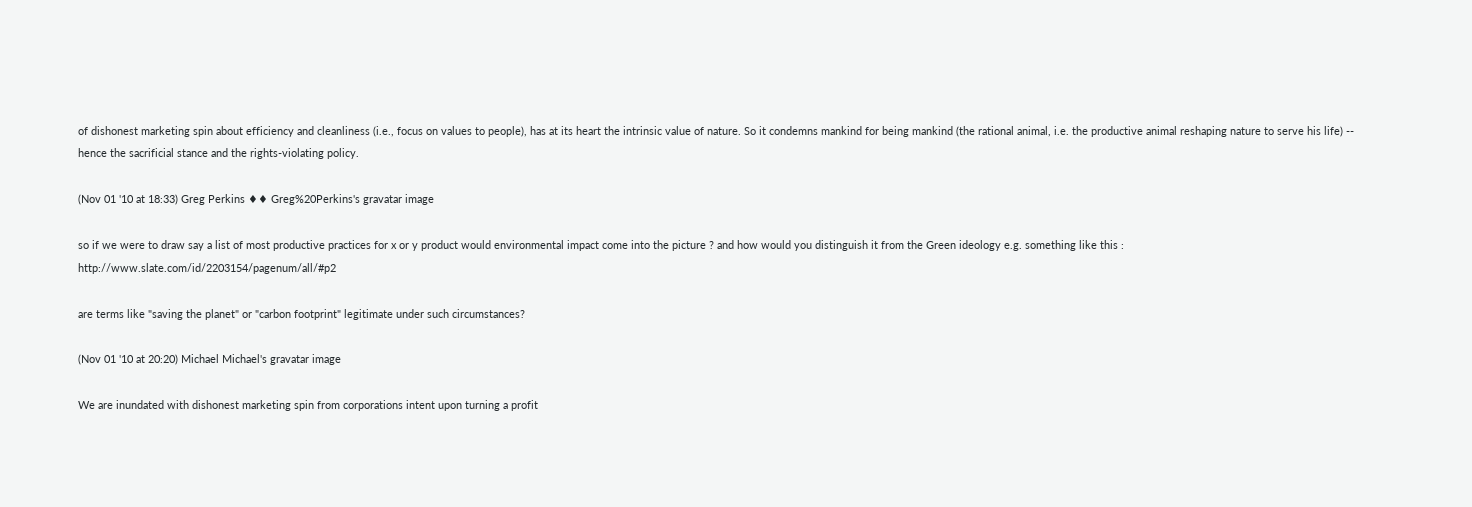of dishonest marketing spin about efficiency and cleanliness (i.e., focus on values to people), has at its heart the intrinsic value of nature. So it condemns mankind for being mankind (the rational animal, i.e. the productive animal reshaping nature to serve his life) -- hence the sacrificial stance and the rights-violating policy.

(Nov 01 '10 at 18:33) Greg Perkins ♦♦ Greg%20Perkins's gravatar image

so if we were to draw say a list of most productive practices for x or y product would environmental impact come into the picture ? and how would you distinguish it from the Green ideology e.g. something like this : http://www.slate.com/id/2203154/pagenum/all/#p2

are terms like "saving the planet" or "carbon footprint" legitimate under such circumstances?

(Nov 01 '10 at 20:20) Michael Michael's gravatar image

We are inundated with dishonest marketing spin from corporations intent upon turning a profit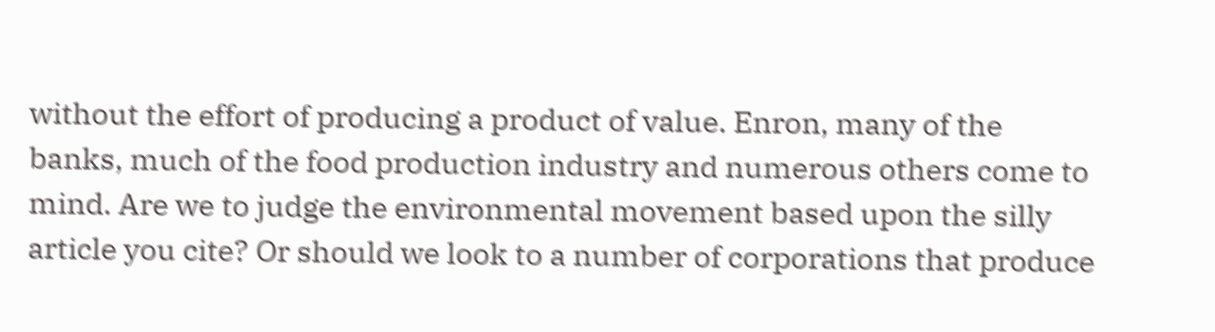without the effort of producing a product of value. Enron, many of the banks, much of the food production industry and numerous others come to mind. Are we to judge the environmental movement based upon the silly article you cite? Or should we look to a number of corporations that produce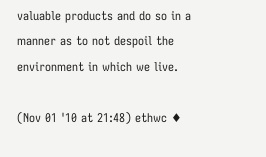valuable products and do so in a manner as to not despoil the environment in which we live.

(Nov 01 '10 at 21:48) ethwc ♦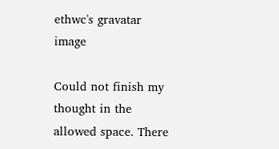ethwc's gravatar image

Could not finish my thought in the allowed space. There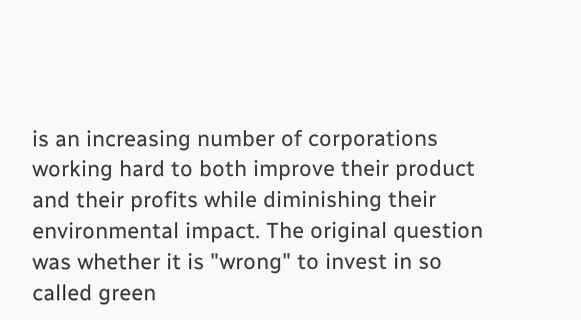is an increasing number of corporations working hard to both improve their product and their profits while diminishing their environmental impact. The original question was whether it is "wrong" to invest in so called green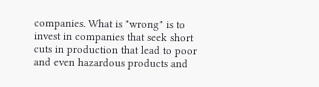companies. What is "wrong" is to invest in companies that seek short cuts in production that lead to poor and even hazardous products and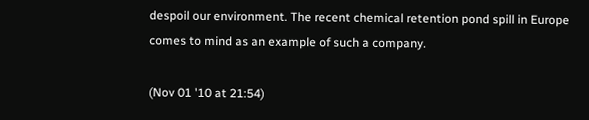despoil our environment. The recent chemical retention pond spill in Europe comes to mind as an example of such a company.

(Nov 01 '10 at 21:54)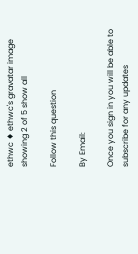ethwc ♦ ethwc's gravatar image
showing 2 of 5 show all

Follow this question

By Email:

Once you sign in you will be able to subscribe for any updates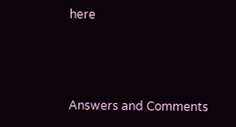here



Answers and Comments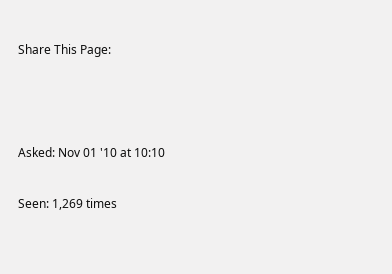Share This Page:



Asked: Nov 01 '10 at 10:10

Seen: 1,269 times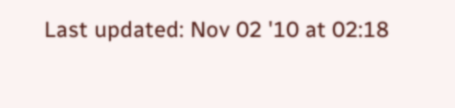Last updated: Nov 02 '10 at 02:18